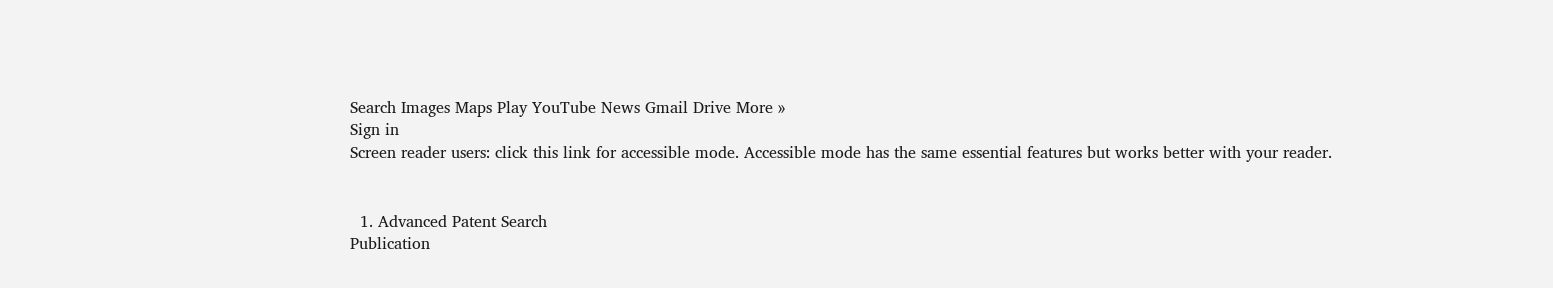Search Images Maps Play YouTube News Gmail Drive More »
Sign in
Screen reader users: click this link for accessible mode. Accessible mode has the same essential features but works better with your reader.


  1. Advanced Patent Search
Publication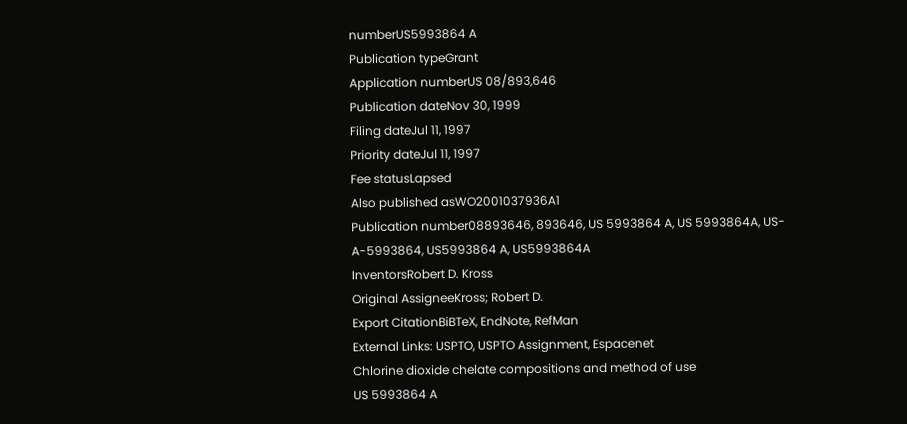numberUS5993864 A
Publication typeGrant
Application numberUS 08/893,646
Publication dateNov 30, 1999
Filing dateJul 11, 1997
Priority dateJul 11, 1997
Fee statusLapsed
Also published asWO2001037936A1
Publication number08893646, 893646, US 5993864 A, US 5993864A, US-A-5993864, US5993864 A, US5993864A
InventorsRobert D. Kross
Original AssigneeKross; Robert D.
Export CitationBiBTeX, EndNote, RefMan
External Links: USPTO, USPTO Assignment, Espacenet
Chlorine dioxide chelate compositions and method of use
US 5993864 A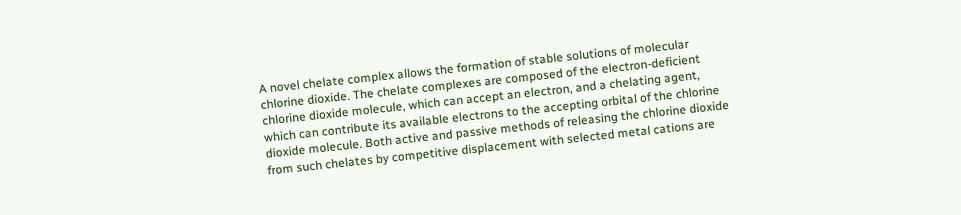A novel chelate complex allows the formation of stable solutions of molecular chlorine dioxide. The chelate complexes are composed of the electron-deficient chlorine dioxide molecule, which can accept an electron, and a chelating agent, which can contribute its available electrons to the accepting orbital of the chlorine dioxide molecule. Both active and passive methods of releasing the chlorine dioxide from such chelates by competitive displacement with selected metal cations are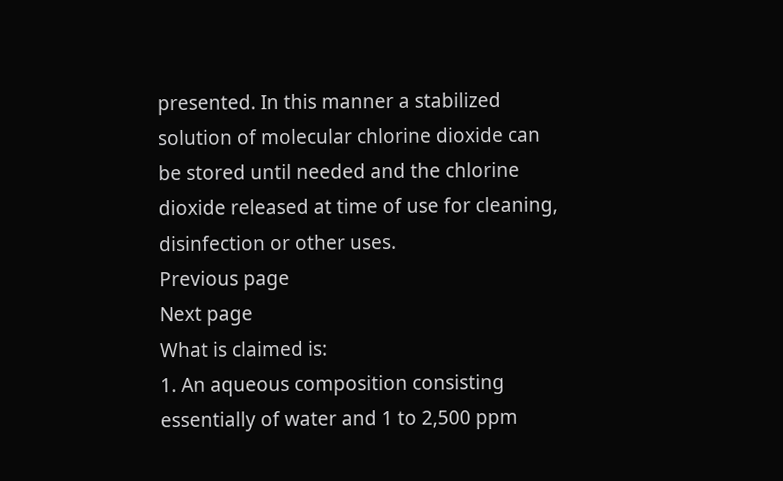presented. In this manner a stabilized solution of molecular chlorine dioxide can be stored until needed and the chlorine dioxide released at time of use for cleaning, disinfection or other uses.
Previous page
Next page
What is claimed is:
1. An aqueous composition consisting essentially of water and 1 to 2,500 ppm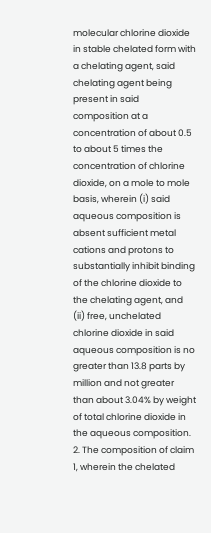molecular chlorine dioxide in stable chelated form with a chelating agent, said chelating agent being present in said composition at a concentration of about 0.5 to about 5 times the concentration of chlorine dioxide, on a mole to mole basis, wherein (i) said aqueous composition is absent sufficient metal cations and protons to substantially inhibit binding of the chlorine dioxide to the chelating agent, and (ii) free, unchelated chlorine dioxide in said aqueous composition is no greater than 13.8 parts by million and not greater than about 3.04% by weight of total chlorine dioxide in the aqueous composition.
2. The composition of claim 1, wherein the chelated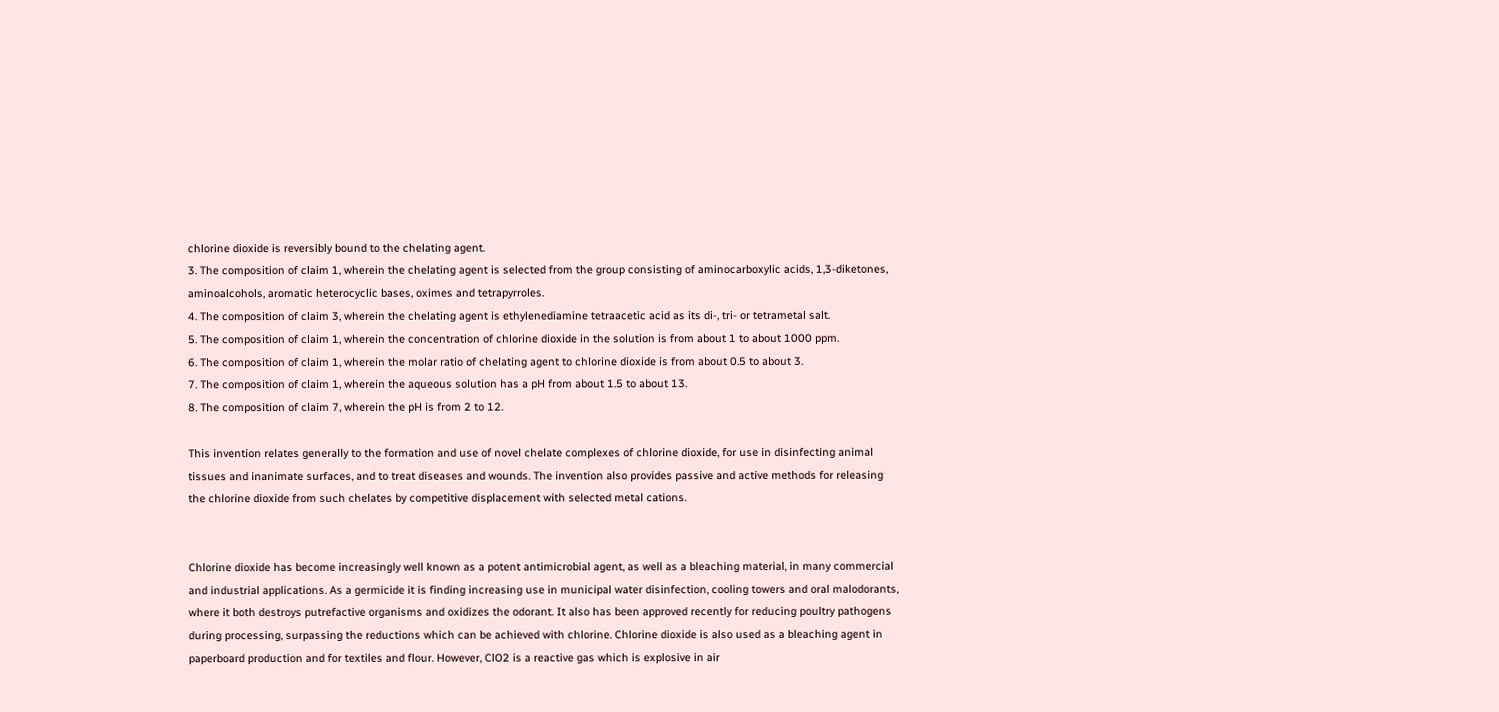chlorine dioxide is reversibly bound to the chelating agent.
3. The composition of claim 1, wherein the chelating agent is selected from the group consisting of aminocarboxylic acids, 1,3-diketones, aminoalcohols, aromatic heterocyclic bases, oximes and tetrapyrroles.
4. The composition of claim 3, wherein the chelating agent is ethylenediamine tetraacetic acid as its di-, tri- or tetrametal salt.
5. The composition of claim 1, wherein the concentration of chlorine dioxide in the solution is from about 1 to about 1000 ppm.
6. The composition of claim 1, wherein the molar ratio of chelating agent to chlorine dioxide is from about 0.5 to about 3.
7. The composition of claim 1, wherein the aqueous solution has a pH from about 1.5 to about 13.
8. The composition of claim 7, wherein the pH is from 2 to 12.

This invention relates generally to the formation and use of novel chelate complexes of chlorine dioxide, for use in disinfecting animal tissues and inanimate surfaces, and to treat diseases and wounds. The invention also provides passive and active methods for releasing the chlorine dioxide from such chelates by competitive displacement with selected metal cations.


Chlorine dioxide has become increasingly well known as a potent antimicrobial agent, as well as a bleaching material, in many commercial and industrial applications. As a germicide it is finding increasing use in municipal water disinfection, cooling towers and oral malodorants, where it both destroys putrefactive organisms and oxidizes the odorant. It also has been approved recently for reducing poultry pathogens during processing, surpassing the reductions which can be achieved with chlorine. Chlorine dioxide is also used as a bleaching agent in paperboard production and for textiles and flour. However, ClO2 is a reactive gas which is explosive in air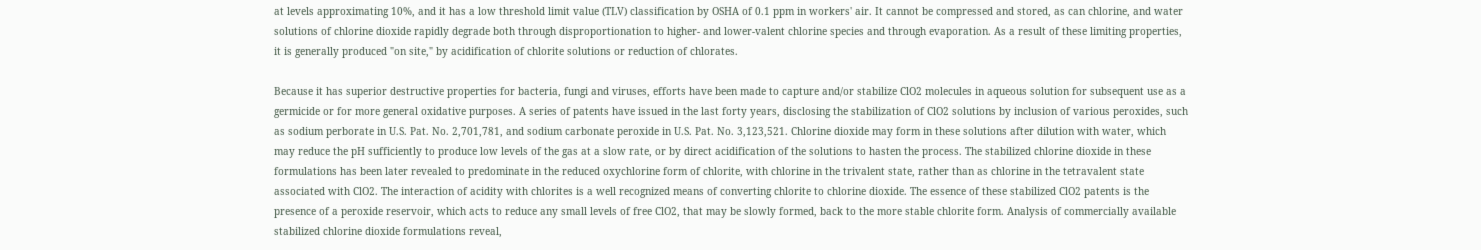at levels approximating 10%, and it has a low threshold limit value (TLV) classification by OSHA of 0.1 ppm in workers' air. It cannot be compressed and stored, as can chlorine, and water solutions of chlorine dioxide rapidly degrade both through disproportionation to higher- and lower-valent chlorine species and through evaporation. As a result of these limiting properties, it is generally produced "on site," by acidification of chlorite solutions or reduction of chlorates.

Because it has superior destructive properties for bacteria, fungi and viruses, efforts have been made to capture and/or stabilize ClO2 molecules in aqueous solution for subsequent use as a germicide or for more general oxidative purposes. A series of patents have issued in the last forty years, disclosing the stabilization of ClO2 solutions by inclusion of various peroxides, such as sodium perborate in U.S. Pat. No. 2,701,781, and sodium carbonate peroxide in U.S. Pat. No. 3,123,521. Chlorine dioxide may form in these solutions after dilution with water, which may reduce the pH sufficiently to produce low levels of the gas at a slow rate, or by direct acidification of the solutions to hasten the process. The stabilized chlorine dioxide in these formulations has been later revealed to predominate in the reduced oxychlorine form of chlorite, with chlorine in the trivalent state, rather than as chlorine in the tetravalent state associated with ClO2. The interaction of acidity with chlorites is a well recognized means of converting chlorite to chlorine dioxide. The essence of these stabilized ClO2 patents is the presence of a peroxide reservoir, which acts to reduce any small levels of free ClO2, that may be slowly formed, back to the more stable chlorite form. Analysis of commercially available stabilized chlorine dioxide formulations reveal,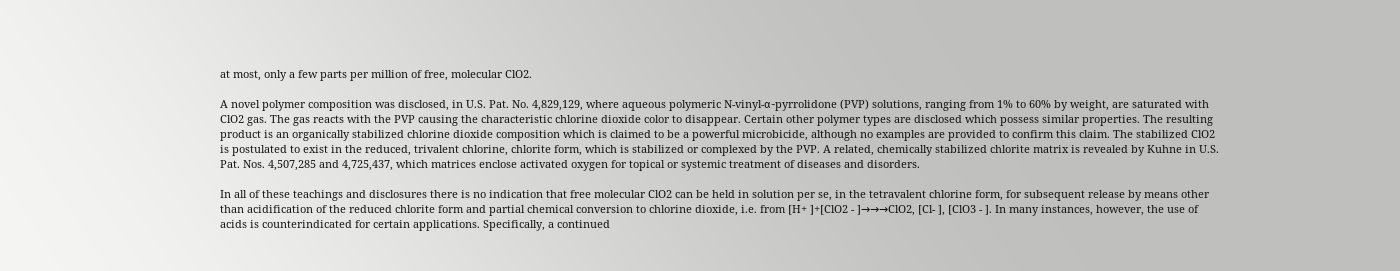at most, only a few parts per million of free, molecular ClO2.

A novel polymer composition was disclosed, in U.S. Pat. No. 4,829,129, where aqueous polymeric N-vinyl-α-pyrrolidone (PVP) solutions, ranging from 1% to 60% by weight, are saturated with ClO2 gas. The gas reacts with the PVP causing the characteristic chlorine dioxide color to disappear. Certain other polymer types are disclosed which possess similar properties. The resulting product is an organically stabilized chlorine dioxide composition which is claimed to be a powerful microbicide, although no examples are provided to confirm this claim. The stabilized ClO2 is postulated to exist in the reduced, trivalent chlorine, chlorite form, which is stabilized or complexed by the PVP. A related, chemically stabilized chlorite matrix is revealed by Kuhne in U.S. Pat. Nos. 4,507,285 and 4,725,437, which matrices enclose activated oxygen for topical or systemic treatment of diseases and disorders.

In all of these teachings and disclosures there is no indication that free molecular ClO2 can be held in solution per se, in the tetravalent chlorine form, for subsequent release by means other than acidification of the reduced chlorite form and partial chemical conversion to chlorine dioxide, i.e. from [H+ ]+[ClO2 - ]→→→ClO2, [Cl- ], [ClO3 - ]. In many instances, however, the use of acids is counterindicated for certain applications. Specifically, a continued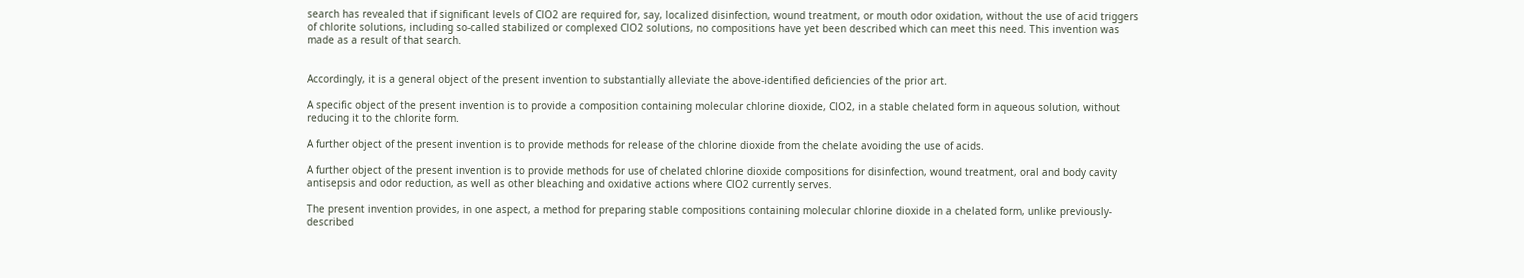search has revealed that if significant levels of ClO2 are required for, say, localized disinfection, wound treatment, or mouth odor oxidation, without the use of acid triggers of chlorite solutions, including so-called stabilized or complexed ClO2 solutions, no compositions have yet been described which can meet this need. This invention was made as a result of that search.


Accordingly, it is a general object of the present invention to substantially alleviate the above-identified deficiencies of the prior art.

A specific object of the present invention is to provide a composition containing molecular chlorine dioxide, ClO2, in a stable chelated form in aqueous solution, without reducing it to the chlorite form.

A further object of the present invention is to provide methods for release of the chlorine dioxide from the chelate avoiding the use of acids.

A further object of the present invention is to provide methods for use of chelated chlorine dioxide compositions for disinfection, wound treatment, oral and body cavity antisepsis and odor reduction, as well as other bleaching and oxidative actions where ClO2 currently serves.

The present invention provides, in one aspect, a method for preparing stable compositions containing molecular chlorine dioxide in a chelated form, unlike previously-described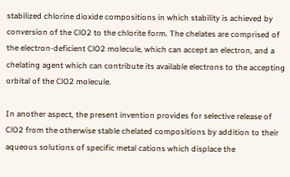stabilized chlorine dioxide compositions in which stability is achieved by conversion of the ClO2 to the chlorite form. The chelates are comprised of the electron-deficient ClO2 molecule, which can accept an electron, and a chelating agent which can contribute its available electrons to the accepting orbital of the ClO2 molecule.

In another aspect, the present invention provides for selective release of ClO2 from the otherwise stable chelated compositions by addition to their aqueous solutions of specific metal cations which displace the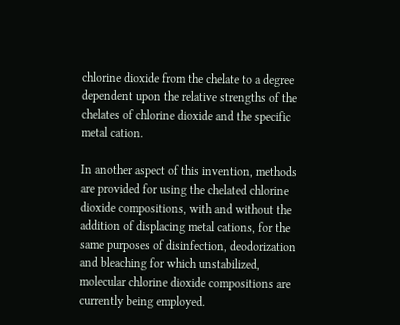chlorine dioxide from the chelate to a degree dependent upon the relative strengths of the chelates of chlorine dioxide and the specific metal cation.

In another aspect of this invention, methods are provided for using the chelated chlorine dioxide compositions, with and without the addition of displacing metal cations, for the same purposes of disinfection, deodorization and bleaching for which unstabilized, molecular chlorine dioxide compositions are currently being employed.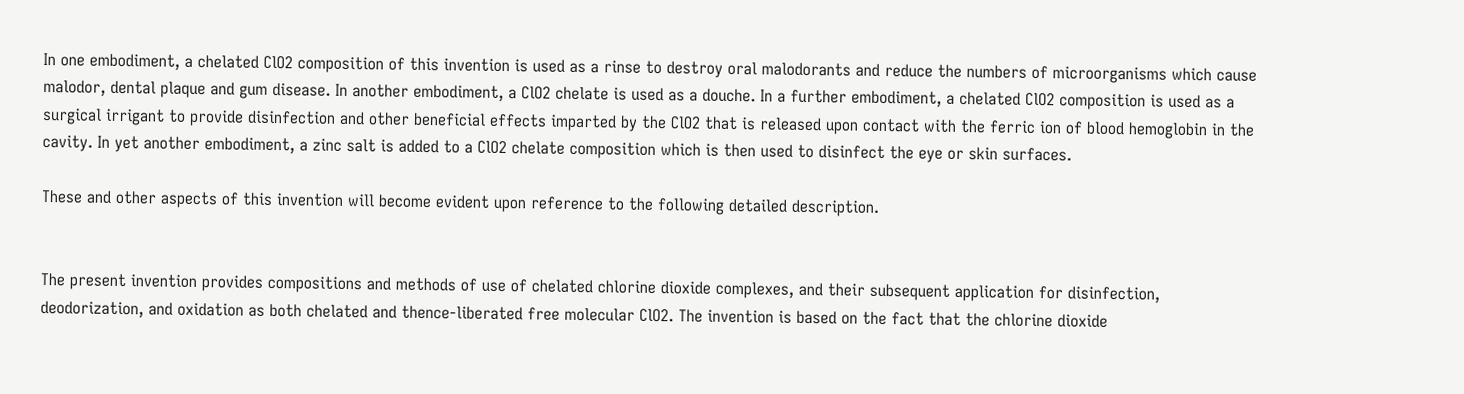In one embodiment, a chelated ClO2 composition of this invention is used as a rinse to destroy oral malodorants and reduce the numbers of microorganisms which cause malodor, dental plaque and gum disease. In another embodiment, a ClO2 chelate is used as a douche. In a further embodiment, a chelated ClO2 composition is used as a surgical irrigant to provide disinfection and other beneficial effects imparted by the ClO2 that is released upon contact with the ferric ion of blood hemoglobin in the cavity. In yet another embodiment, a zinc salt is added to a ClO2 chelate composition which is then used to disinfect the eye or skin surfaces.

These and other aspects of this invention will become evident upon reference to the following detailed description.


The present invention provides compositions and methods of use of chelated chlorine dioxide complexes, and their subsequent application for disinfection, deodorization, and oxidation as both chelated and thence-liberated free molecular ClO2. The invention is based on the fact that the chlorine dioxide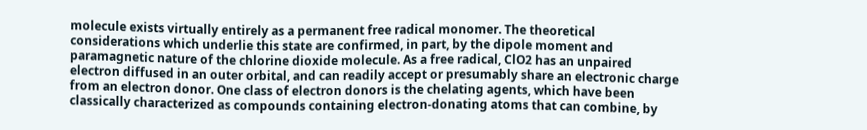molecule exists virtually entirely as a permanent free radical monomer. The theoretical considerations which underlie this state are confirmed, in part, by the dipole moment and paramagnetic nature of the chlorine dioxide molecule. As a free radical, ClO2 has an unpaired electron diffused in an outer orbital, and can readily accept or presumably share an electronic charge from an electron donor. One class of electron donors is the chelating agents, which have been classically characterized as compounds containing electron-donating atoms that can combine, by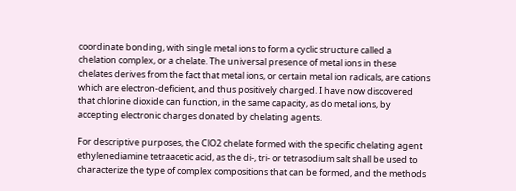coordinate bonding, with single metal ions to form a cyclic structure called a chelation complex, or a chelate. The universal presence of metal ions in these chelates derives from the fact that metal ions, or certain metal ion radicals, are cations which are electron-deficient, and thus positively charged. I have now discovered that chlorine dioxide can function, in the same capacity, as do metal ions, by accepting electronic charges donated by chelating agents.

For descriptive purposes, the ClO2 chelate formed with the specific chelating agent ethylenediamine tetraacetic acid, as the di-, tri- or tetrasodium salt shall be used to characterize the type of complex compositions that can be formed, and the methods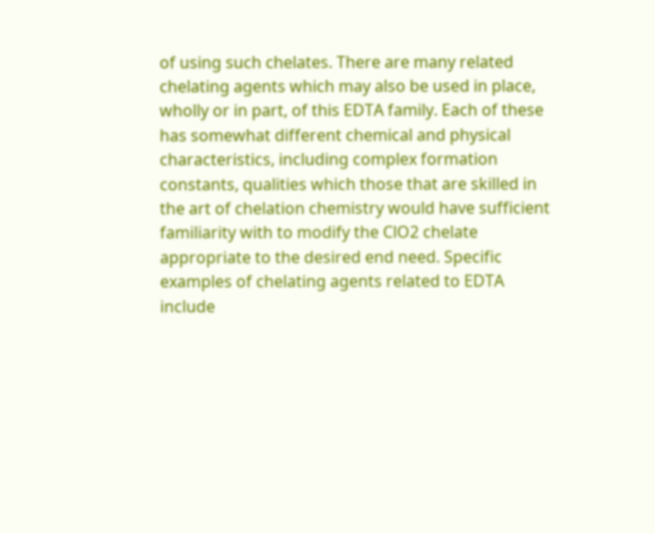of using such chelates. There are many related chelating agents which may also be used in place, wholly or in part, of this EDTA family. Each of these has somewhat different chemical and physical characteristics, including complex formation constants, qualities which those that are skilled in the art of chelation chemistry would have sufficient familiarity with to modify the ClO2 chelate appropriate to the desired end need. Specific examples of chelating agents related to EDTA include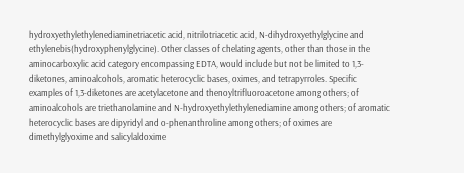hydroxyethylethylenediaminetriacetic acid, nitrilotriacetic acid, N-dihydroxyethylglycine and ethylenebis(hydroxyphenylglycine). Other classes of chelating agents, other than those in the aminocarboxylic acid category encompassing EDTA, would include but not be limited to 1,3-diketones, aminoalcohols, aromatic heterocyclic bases, oximes, and tetrapyrroles. Specific examples of 1,3-diketones are acetylacetone and thenoyltrifluoroacetone among others; of aminoalcohols are triethanolamine and N-hydroxyethylethylenediamine among others; of aromatic heterocyclic bases are dipyridyl and o-phenanthroline among others; of oximes are dimethylglyoxime and salicylaldoxime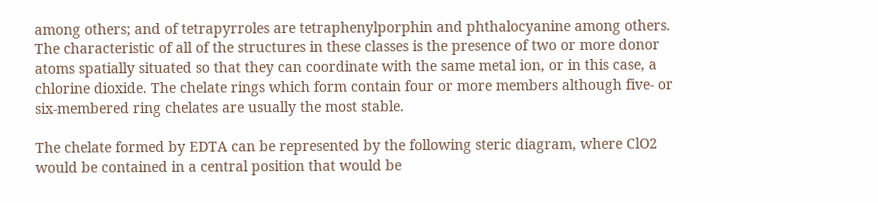among others; and of tetrapyrroles are tetraphenylporphin and phthalocyanine among others. The characteristic of all of the structures in these classes is the presence of two or more donor atoms spatially situated so that they can coordinate with the same metal ion, or in this case, a chlorine dioxide. The chelate rings which form contain four or more members although five- or six-membered ring chelates are usually the most stable.

The chelate formed by EDTA can be represented by the following steric diagram, where ClO2 would be contained in a central position that would be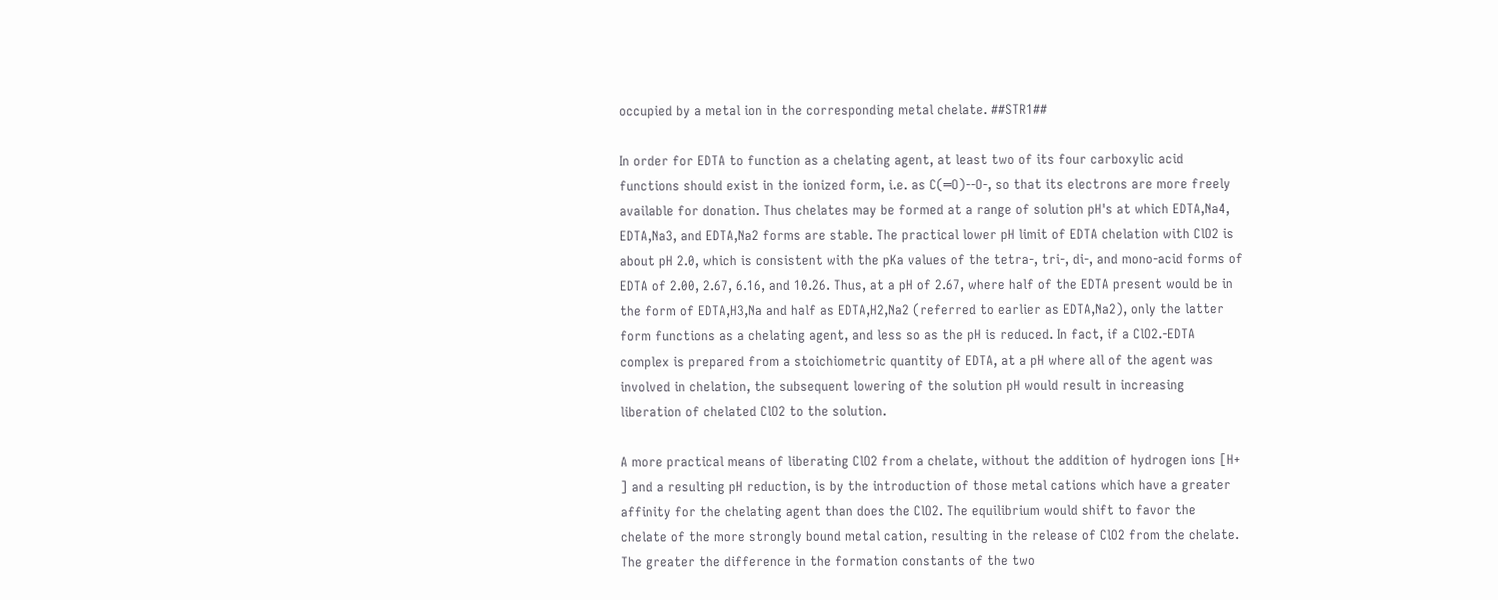occupied by a metal ion in the corresponding metal chelate. ##STR1##

In order for EDTA to function as a chelating agent, at least two of its four carboxylic acid functions should exist in the ionized form, i.e. as C(═O)--O-, so that its electrons are more freely available for donation. Thus chelates may be formed at a range of solution pH's at which EDTA,Na4, EDTA,Na3, and EDTA,Na2 forms are stable. The practical lower pH limit of EDTA chelation with ClO2 is about pH 2.0, which is consistent with the pKa values of the tetra-, tri-, di-, and mono-acid forms of EDTA of 2.00, 2.67, 6.16, and 10.26. Thus, at a pH of 2.67, where half of the EDTA present would be in the form of EDTA,H3,Na and half as EDTA,H2,Na2 (referred to earlier as EDTA,Na2), only the latter form functions as a chelating agent, and less so as the pH is reduced. In fact, if a ClO2.-EDTA complex is prepared from a stoichiometric quantity of EDTA, at a pH where all of the agent was involved in chelation, the subsequent lowering of the solution pH would result in increasing liberation of chelated ClO2 to the solution.

A more practical means of liberating ClO2 from a chelate, without the addition of hydrogen ions [H+ ] and a resulting pH reduction, is by the introduction of those metal cations which have a greater affinity for the chelating agent than does the ClO2. The equilibrium would shift to favor the chelate of the more strongly bound metal cation, resulting in the release of ClO2 from the chelate. The greater the difference in the formation constants of the two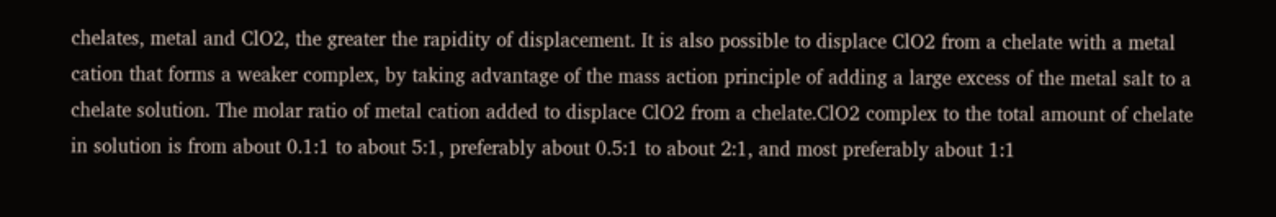chelates, metal and ClO2, the greater the rapidity of displacement. It is also possible to displace ClO2 from a chelate with a metal cation that forms a weaker complex, by taking advantage of the mass action principle of adding a large excess of the metal salt to a chelate solution. The molar ratio of metal cation added to displace ClO2 from a chelate.ClO2 complex to the total amount of chelate in solution is from about 0.1:1 to about 5:1, preferably about 0.5:1 to about 2:1, and most preferably about 1:1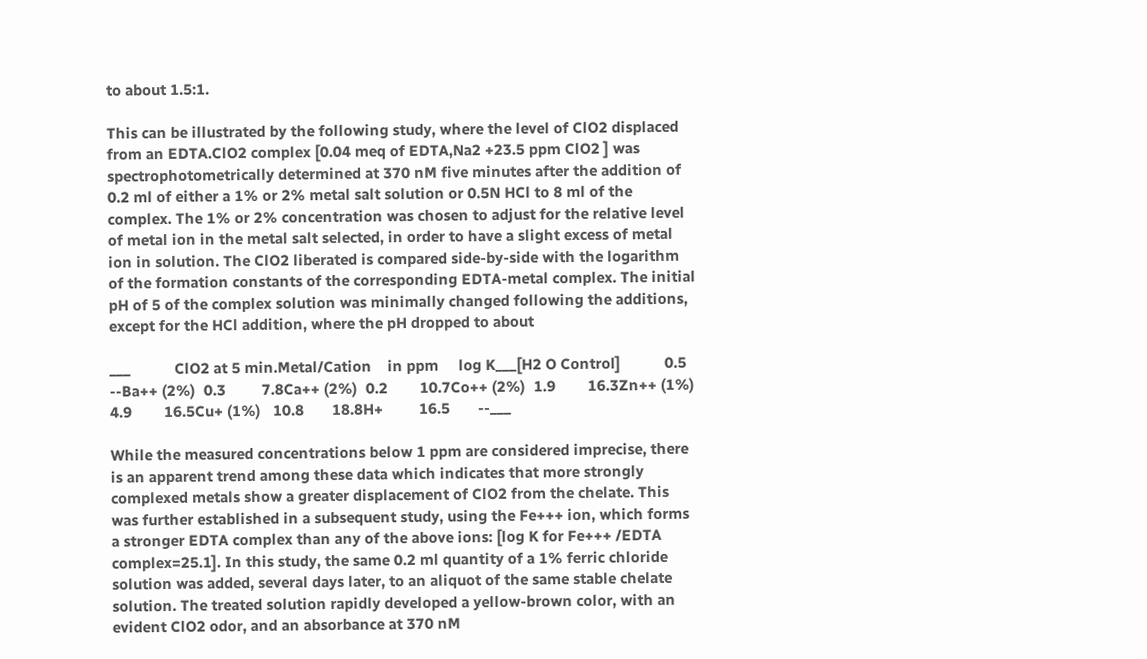to about 1.5:1.

This can be illustrated by the following study, where the level of ClO2 displaced from an EDTA.ClO2 complex [0.04 meq of EDTA,Na2 +23.5 ppm ClO2 ] was spectrophotometrically determined at 370 nM five minutes after the addition of 0.2 ml of either a 1% or 2% metal salt solution or 0.5N HCl to 8 ml of the complex. The 1% or 2% concentration was chosen to adjust for the relative level of metal ion in the metal salt selected, in order to have a slight excess of metal ion in solution. The ClO2 liberated is compared side-by-side with the logarithm of the formation constants of the corresponding EDTA-metal complex. The initial pH of 5 of the complex solution was minimally changed following the additions, except for the HCl addition, where the pH dropped to about

___           ClO2 at 5 min.Metal/Cation    in ppm     log K___[H2 O Control]           0.5        --Ba++ (2%)  0.3         7.8Ca++ (2%)  0.2        10.7Co++ (2%)  1.9        16.3Zn++ (1%)  4.9        16.5Cu+ (1%)   10.8       18.8H+         16.5       --___

While the measured concentrations below 1 ppm are considered imprecise, there is an apparent trend among these data which indicates that more strongly complexed metals show a greater displacement of ClO2 from the chelate. This was further established in a subsequent study, using the Fe+++ ion, which forms a stronger EDTA complex than any of the above ions: [log K for Fe+++ /EDTA complex=25.1]. In this study, the same 0.2 ml quantity of a 1% ferric chloride solution was added, several days later, to an aliquot of the same stable chelate solution. The treated solution rapidly developed a yellow-brown color, with an evident ClO2 odor, and an absorbance at 370 nM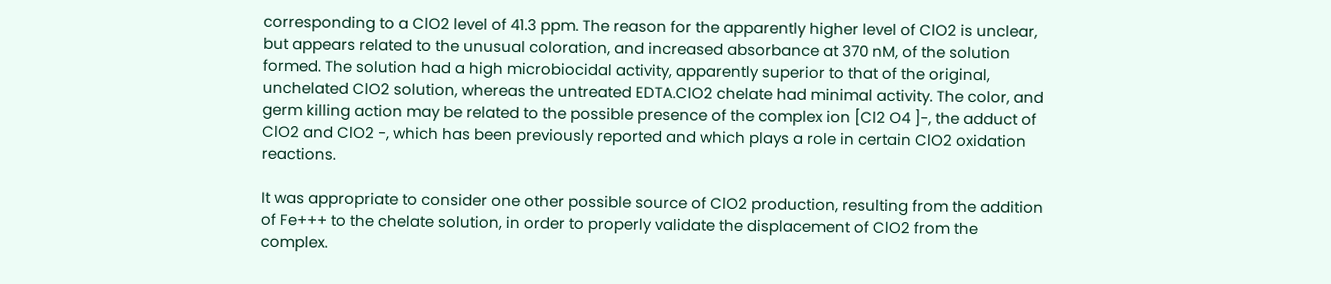corresponding to a ClO2 level of 41.3 ppm. The reason for the apparently higher level of ClO2 is unclear, but appears related to the unusual coloration, and increased absorbance at 370 nM, of the solution formed. The solution had a high microbiocidal activity, apparently superior to that of the original, unchelated ClO2 solution, whereas the untreated EDTA.ClO2 chelate had minimal activity. The color, and germ killing action may be related to the possible presence of the complex ion [Cl2 O4 ]-, the adduct of ClO2 and ClO2 -, which has been previously reported and which plays a role in certain ClO2 oxidation reactions.

It was appropriate to consider one other possible source of ClO2 production, resulting from the addition of Fe+++ to the chelate solution, in order to properly validate the displacement of ClO2 from the complex.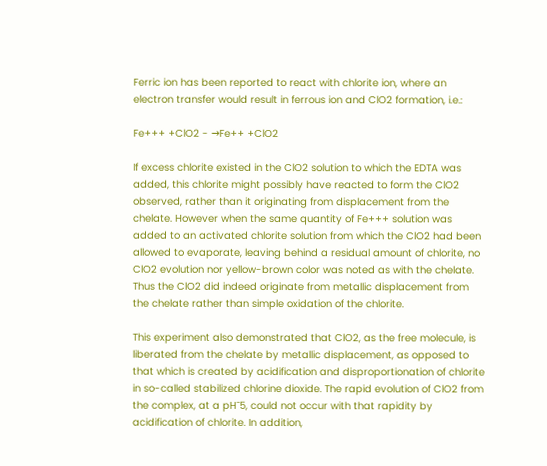Ferric ion has been reported to react with chlorite ion, where an electron transfer would result in ferrous ion and ClO2 formation, i.e.:

Fe+++ +ClO2 - →Fe++ +ClO2

If excess chlorite existed in the ClO2 solution to which the EDTA was added, this chlorite might possibly have reacted to form the ClO2 observed, rather than it originating from displacement from the chelate. However when the same quantity of Fe+++ solution was added to an activated chlorite solution from which the ClO2 had been allowed to evaporate, leaving behind a residual amount of chlorite, no ClO2 evolution nor yellow-brown color was noted as with the chelate. Thus the ClO2 did indeed originate from metallic displacement from the chelate rather than simple oxidation of the chlorite.

This experiment also demonstrated that ClO2, as the free molecule, is liberated from the chelate by metallic displacement, as opposed to that which is created by acidification and disproportionation of chlorite in so-called stabilized chlorine dioxide. The rapid evolution of ClO2 from the complex, at a pH˜5, could not occur with that rapidity by acidification of chlorite. In addition,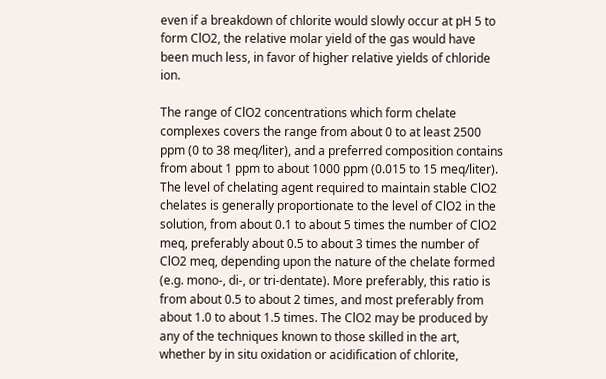even if a breakdown of chlorite would slowly occur at pH 5 to form ClO2, the relative molar yield of the gas would have been much less, in favor of higher relative yields of chloride ion.

The range of ClO2 concentrations which form chelate complexes covers the range from about 0 to at least 2500 ppm (0 to 38 meq/liter), and a preferred composition contains from about 1 ppm to about 1000 ppm (0.015 to 15 meq/liter). The level of chelating agent required to maintain stable ClO2 chelates is generally proportionate to the level of ClO2 in the solution, from about 0.1 to about 5 times the number of ClO2 meq, preferably about 0.5 to about 3 times the number of ClO2 meq, depending upon the nature of the chelate formed (e.g. mono-, di-, or tri-dentate). More preferably, this ratio is from about 0.5 to about 2 times, and most preferably from about 1.0 to about 1.5 times. The ClO2 may be produced by any of the techniques known to those skilled in the art, whether by in situ oxidation or acidification of chlorite,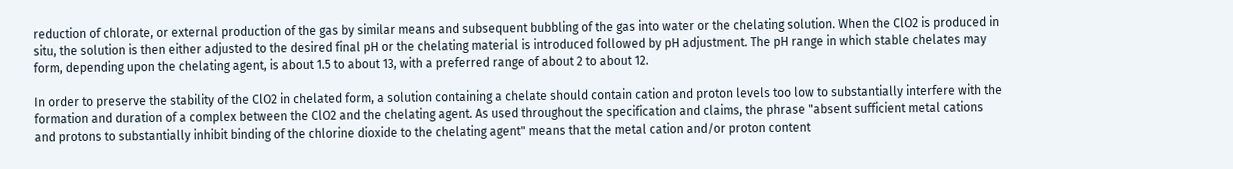reduction of chlorate, or external production of the gas by similar means and subsequent bubbling of the gas into water or the chelating solution. When the ClO2 is produced in situ, the solution is then either adjusted to the desired final pH or the chelating material is introduced followed by pH adjustment. The pH range in which stable chelates may form, depending upon the chelating agent, is about 1.5 to about 13, with a preferred range of about 2 to about 12.

In order to preserve the stability of the ClO2 in chelated form, a solution containing a chelate should contain cation and proton levels too low to substantially interfere with the formation and duration of a complex between the ClO2 and the chelating agent. As used throughout the specification and claims, the phrase "absent sufficient metal cations and protons to substantially inhibit binding of the chlorine dioxide to the chelating agent" means that the metal cation and/or proton content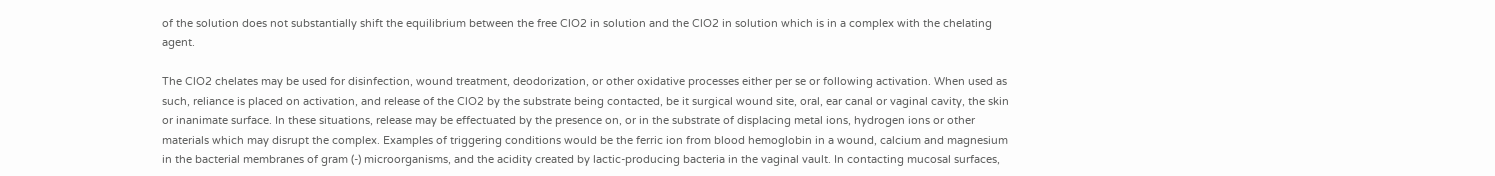of the solution does not substantially shift the equilibrium between the free ClO2 in solution and the ClO2 in solution which is in a complex with the chelating agent.

The ClO2 chelates may be used for disinfection, wound treatment, deodorization, or other oxidative processes either per se or following activation. When used as such, reliance is placed on activation, and release of the ClO2 by the substrate being contacted, be it surgical wound site, oral, ear canal or vaginal cavity, the skin or inanimate surface. In these situations, release may be effectuated by the presence on, or in the substrate of displacing metal ions, hydrogen ions or other materials which may disrupt the complex. Examples of triggering conditions would be the ferric ion from blood hemoglobin in a wound, calcium and magnesium in the bacterial membranes of gram (-) microorganisms, and the acidity created by lactic-producing bacteria in the vaginal vault. In contacting mucosal surfaces,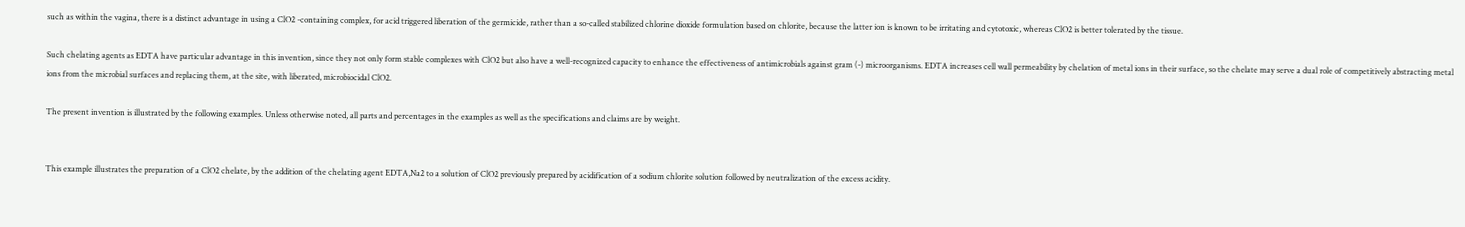such as within the vagina, there is a distinct advantage in using a ClO2 -containing complex, for acid triggered liberation of the germicide, rather than a so-called stabilized chlorine dioxide formulation based on chlorite, because the latter ion is known to be irritating and cytotoxic, whereas ClO2 is better tolerated by the tissue.

Such chelating agents as EDTA have particular advantage in this invention, since they not only form stable complexes with ClO2 but also have a well-recognized capacity to enhance the effectiveness of antimicrobials against gram (-) microorganisms. EDTA increases cell wall permeability by chelation of metal ions in their surface, so the chelate may serve a dual role of competitively abstracting metal ions from the microbial surfaces and replacing them, at the site, with liberated, microbiocidal ClO2.

The present invention is illustrated by the following examples. Unless otherwise noted, all parts and percentages in the examples as well as the specifications and claims are by weight.


This example illustrates the preparation of a ClO2 chelate, by the addition of the chelating agent EDTA,Na2 to a solution of ClO2 previously prepared by acidification of a sodium chlorite solution followed by neutralization of the excess acidity.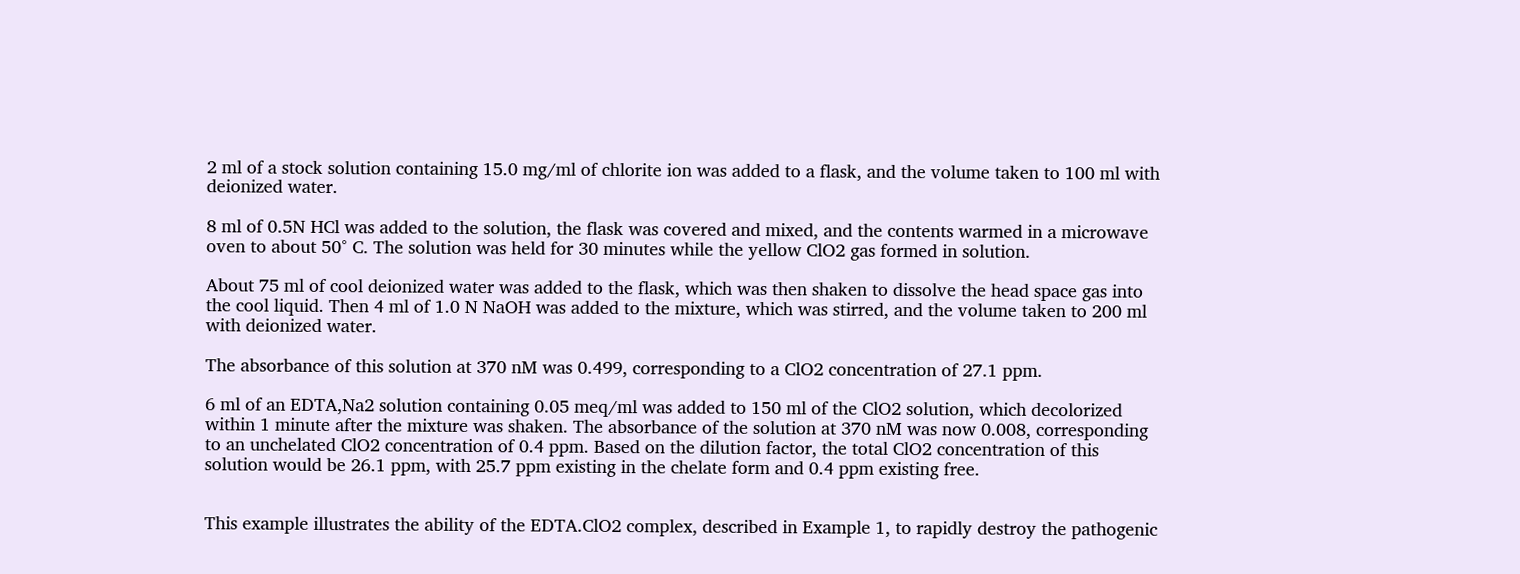2 ml of a stock solution containing 15.0 mg/ml of chlorite ion was added to a flask, and the volume taken to 100 ml with deionized water.

8 ml of 0.5N HCl was added to the solution, the flask was covered and mixed, and the contents warmed in a microwave oven to about 50° C. The solution was held for 30 minutes while the yellow ClO2 gas formed in solution.

About 75 ml of cool deionized water was added to the flask, which was then shaken to dissolve the head space gas into the cool liquid. Then 4 ml of 1.0 N NaOH was added to the mixture, which was stirred, and the volume taken to 200 ml with deionized water.

The absorbance of this solution at 370 nM was 0.499, corresponding to a ClO2 concentration of 27.1 ppm.

6 ml of an EDTA,Na2 solution containing 0.05 meq/ml was added to 150 ml of the ClO2 solution, which decolorized within 1 minute after the mixture was shaken. The absorbance of the solution at 370 nM was now 0.008, corresponding to an unchelated ClO2 concentration of 0.4 ppm. Based on the dilution factor, the total ClO2 concentration of this solution would be 26.1 ppm, with 25.7 ppm existing in the chelate form and 0.4 ppm existing free.


This example illustrates the ability of the EDTA.ClO2 complex, described in Example 1, to rapidly destroy the pathogenic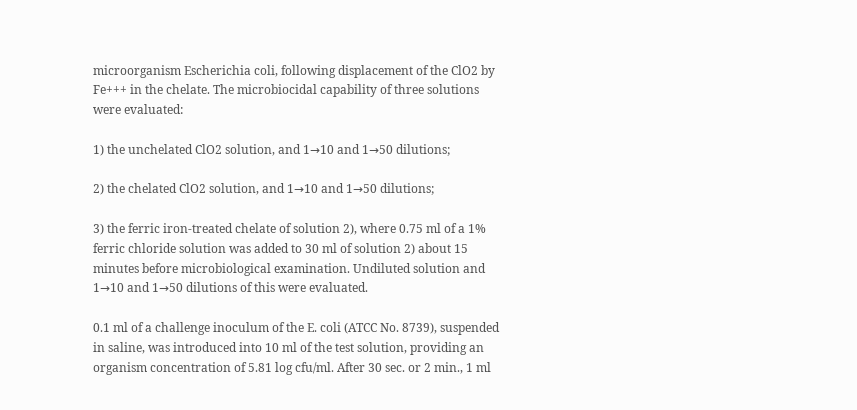microorganism Escherichia coli, following displacement of the ClO2 by Fe+++ in the chelate. The microbiocidal capability of three solutions were evaluated:

1) the unchelated ClO2 solution, and 1→10 and 1→50 dilutions;

2) the chelated ClO2 solution, and 1→10 and 1→50 dilutions;

3) the ferric iron-treated chelate of solution 2), where 0.75 ml of a 1% ferric chloride solution was added to 30 ml of solution 2) about 15 minutes before microbiological examination. Undiluted solution and 1→10 and 1→50 dilutions of this were evaluated.

0.1 ml of a challenge inoculum of the E. coli (ATCC No. 8739), suspended in saline, was introduced into 10 ml of the test solution, providing an organism concentration of 5.81 log cfu/ml. After 30 sec. or 2 min., 1 ml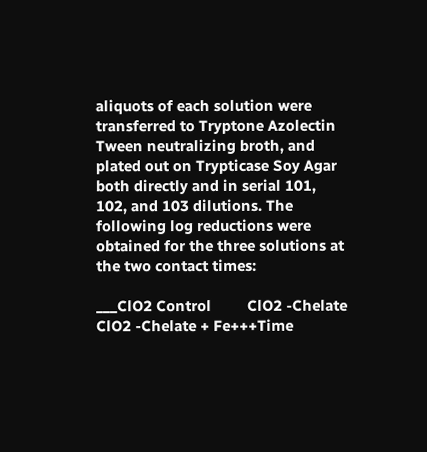aliquots of each solution were transferred to Tryptone Azolectin Tween neutralizing broth, and plated out on Trypticase Soy Agar both directly and in serial 101, 102, and 103 dilutions. The following log reductions were obtained for the three solutions at the two contact times:

___ClO2 Control         ClO2 -Chelate                   ClO2 -Chelate + Fe+++Time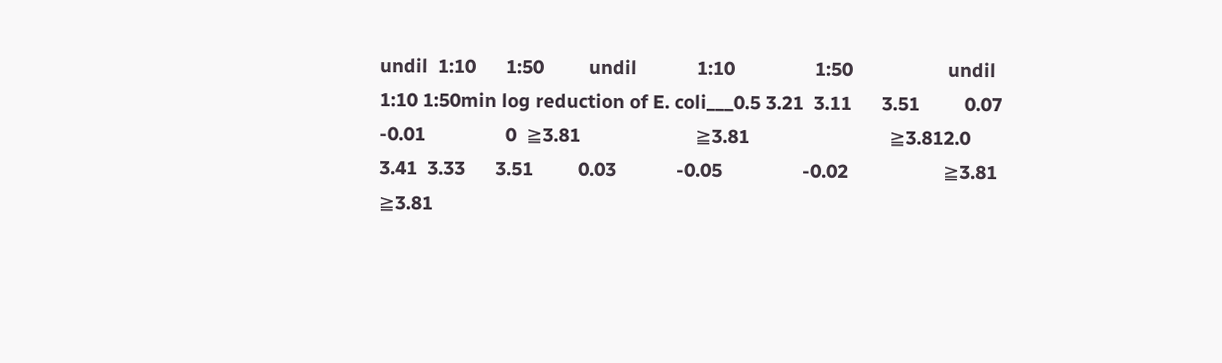undil  1:10      1:50         undil            1:10                1:50                   undil                       1:10 1:50min log reduction of E. coli___0.5 3.21  3.11      3.51         0.07            -0.01                0  ≧3.81                       ≧3.81                            ≧3.812.0 3.41  3.33      3.51         0.03            -0.05                -0.02                   ≧3.81                       ≧3.81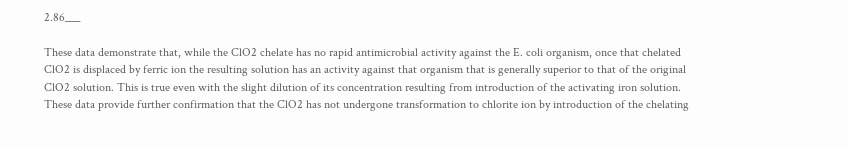2.86___

These data demonstrate that, while the ClO2 chelate has no rapid antimicrobial activity against the E. coli organism, once that chelated ClO2 is displaced by ferric ion the resulting solution has an activity against that organism that is generally superior to that of the original ClO2 solution. This is true even with the slight dilution of its concentration resulting from introduction of the activating iron solution. These data provide further confirmation that the ClO2 has not undergone transformation to chlorite ion by introduction of the chelating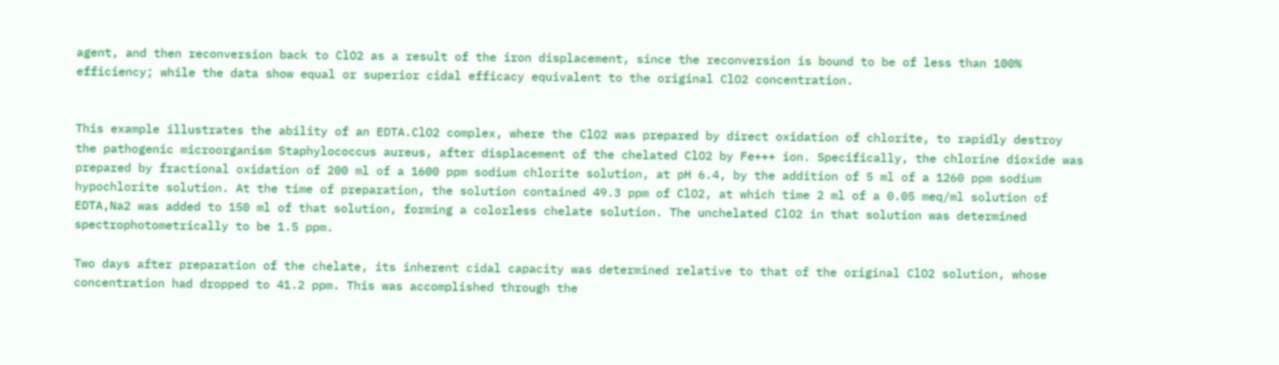agent, and then reconversion back to ClO2 as a result of the iron displacement, since the reconversion is bound to be of less than 100% efficiency; while the data show equal or superior cidal efficacy equivalent to the original ClO2 concentration.


This example illustrates the ability of an EDTA.ClO2 complex, where the ClO2 was prepared by direct oxidation of chlorite, to rapidly destroy the pathogenic microorganism Staphylococcus aureus, after displacement of the chelated ClO2 by Fe+++ ion. Specifically, the chlorine dioxide was prepared by fractional oxidation of 200 ml of a 1600 ppm sodium chlorite solution, at pH 6.4, by the addition of 5 ml of a 1260 ppm sodium hypochlorite solution. At the time of preparation, the solution contained 49.3 ppm of ClO2, at which time 2 ml of a 0.05 meq/ml solution of EDTA,Na2 was added to 150 ml of that solution, forming a colorless chelate solution. The unchelated ClO2 in that solution was determined spectrophotometrically to be 1.5 ppm.

Two days after preparation of the chelate, its inherent cidal capacity was determined relative to that of the original ClO2 solution, whose concentration had dropped to 41.2 ppm. This was accomplished through the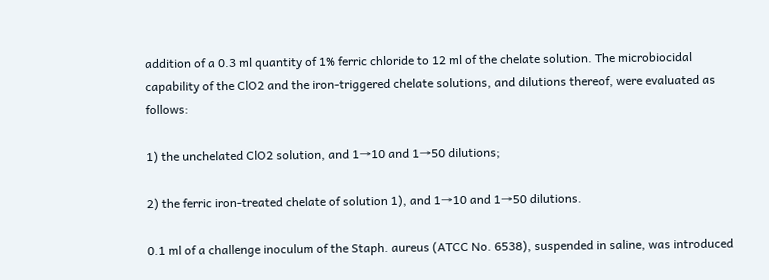addition of a 0.3 ml quantity of 1% ferric chloride to 12 ml of the chelate solution. The microbiocidal capability of the ClO2 and the iron-triggered chelate solutions, and dilutions thereof, were evaluated as follows:

1) the unchelated ClO2 solution, and 1→10 and 1→50 dilutions;

2) the ferric iron-treated chelate of solution 1), and 1→10 and 1→50 dilutions.

0.1 ml of a challenge inoculum of the Staph. aureus (ATCC No. 6538), suspended in saline, was introduced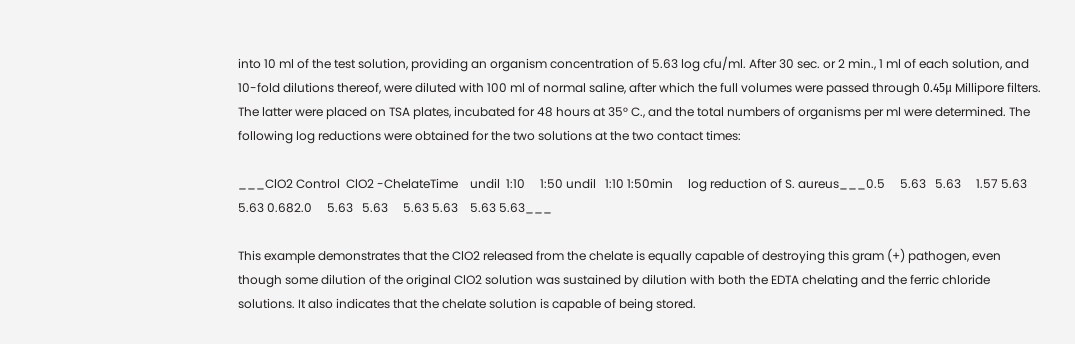into 10 ml of the test solution, providing an organism concentration of 5.63 log cfu/ml. After 30 sec. or 2 min., 1 ml of each solution, and 10-fold dilutions thereof, were diluted with 100 ml of normal saline, after which the full volumes were passed through 0.45μ Millipore filters. The latter were placed on TSA plates, incubated for 48 hours at 35° C., and the total numbers of organisms per ml were determined. The following log reductions were obtained for the two solutions at the two contact times:

___ClO2 Control  ClO2 -ChelateTime    undil  1:10     1:50 undil   1:10 1:50min     log reduction of S. aureus___0.5     5.63   5.63     1.57 5.63    5.63 0.682.0     5.63   5.63     5.63 5.63    5.63 5.63___

This example demonstrates that the ClO2 released from the chelate is equally capable of destroying this gram (+) pathogen, even though some dilution of the original ClO2 solution was sustained by dilution with both the EDTA chelating and the ferric chloride solutions. It also indicates that the chelate solution is capable of being stored.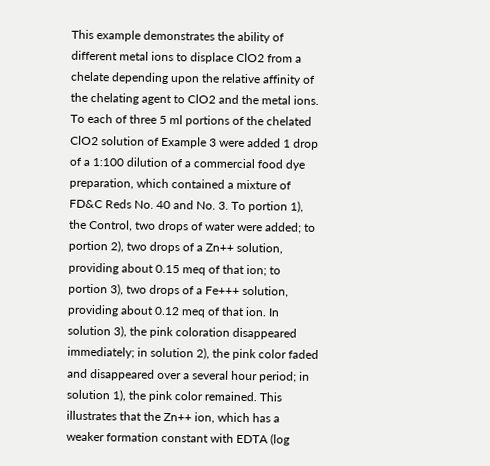This example demonstrates the ability of different metal ions to displace ClO2 from a chelate depending upon the relative affinity of the chelating agent to ClO2 and the metal ions. To each of three 5 ml portions of the chelated ClO2 solution of Example 3 were added 1 drop of a 1:100 dilution of a commercial food dye preparation, which contained a mixture of FD&C Reds No. 40 and No. 3. To portion 1), the Control, two drops of water were added; to portion 2), two drops of a Zn++ solution, providing about 0.15 meq of that ion; to portion 3), two drops of a Fe+++ solution, providing about 0.12 meq of that ion. In solution 3), the pink coloration disappeared immediately; in solution 2), the pink color faded and disappeared over a several hour period; in solution 1), the pink color remained. This illustrates that the Zn++ ion, which has a weaker formation constant with EDTA (log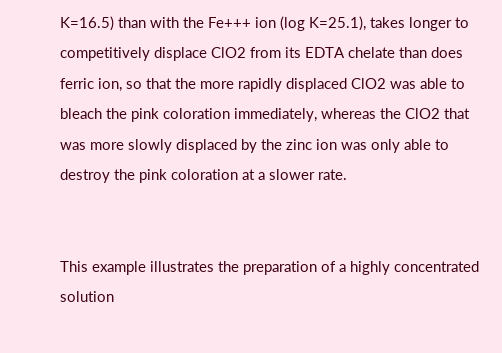K=16.5) than with the Fe+++ ion (log K=25.1), takes longer to competitively displace ClO2 from its EDTA chelate than does ferric ion, so that the more rapidly displaced ClO2 was able to bleach the pink coloration immediately, whereas the ClO2 that was more slowly displaced by the zinc ion was only able to destroy the pink coloration at a slower rate.


This example illustrates the preparation of a highly concentrated solution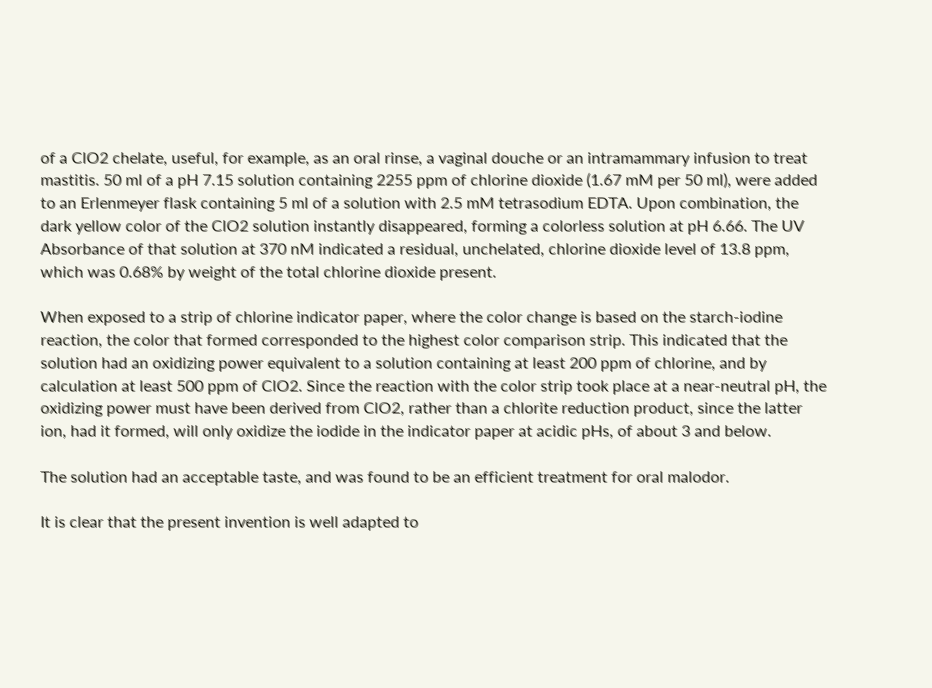of a ClO2 chelate, useful, for example, as an oral rinse, a vaginal douche or an intramammary infusion to treat mastitis. 50 ml of a pH 7.15 solution containing 2255 ppm of chlorine dioxide (1.67 mM per 50 ml), were added to an Erlenmeyer flask containing 5 ml of a solution with 2.5 mM tetrasodium EDTA. Upon combination, the dark yellow color of the ClO2 solution instantly disappeared, forming a colorless solution at pH 6.66. The UV Absorbance of that solution at 370 nM indicated a residual, unchelated, chlorine dioxide level of 13.8 ppm, which was 0.68% by weight of the total chlorine dioxide present.

When exposed to a strip of chlorine indicator paper, where the color change is based on the starch-iodine reaction, the color that formed corresponded to the highest color comparison strip. This indicated that the solution had an oxidizing power equivalent to a solution containing at least 200 ppm of chlorine, and by calculation at least 500 ppm of ClO2. Since the reaction with the color strip took place at a near-neutral pH, the oxidizing power must have been derived from ClO2, rather than a chlorite reduction product, since the latter ion, had it formed, will only oxidize the iodide in the indicator paper at acidic pHs, of about 3 and below.

The solution had an acceptable taste, and was found to be an efficient treatment for oral malodor.

It is clear that the present invention is well adapted to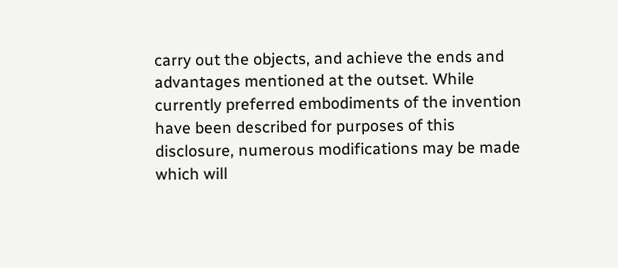carry out the objects, and achieve the ends and advantages mentioned at the outset. While currently preferred embodiments of the invention have been described for purposes of this disclosure, numerous modifications may be made which will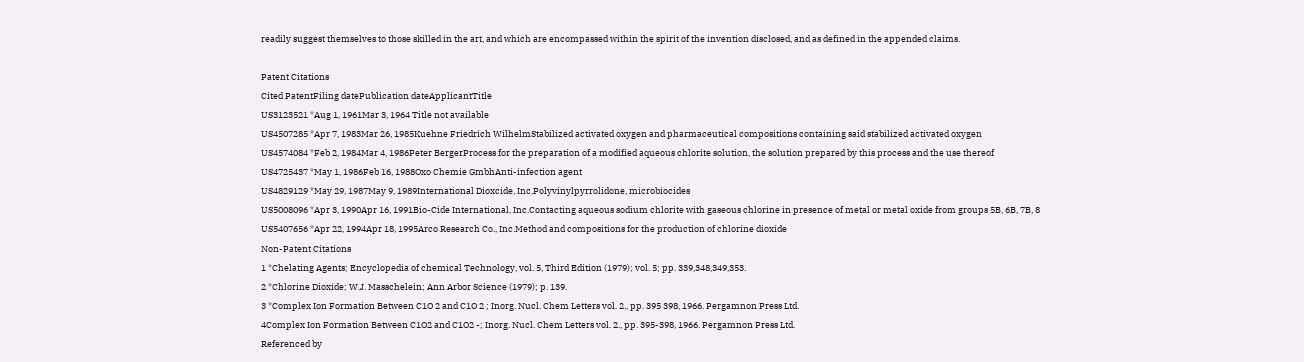readily suggest themselves to those skilled in the art, and which are encompassed within the spirit of the invention disclosed, and as defined in the appended claims.

Patent Citations
Cited PatentFiling datePublication dateApplicantTitle
US3123521 *Aug 1, 1961Mar 3, 1964 Title not available
US4507285 *Apr 7, 1983Mar 26, 1985Kuehne Friedrich WilhelmStabilized activated oxygen and pharmaceutical compositions containing said stabilized activated oxygen
US4574084 *Feb 2, 1984Mar 4, 1986Peter BergerProcess for the preparation of a modified aqueous chlorite solution, the solution prepared by this process and the use thereof
US4725437 *May 1, 1986Feb 16, 1988Oxo Chemie GmbhAnti-infection agent
US4829129 *May 29, 1987May 9, 1989International Dioxcide, Inc.Polyvinylpyrrolidone, microbiocides
US5008096 *Apr 3, 1990Apr 16, 1991Bio-Cide International, Inc.Contacting aqueous sodium chlorite with gaseous chlorine in presence of metal or metal oxide from groups 5B, 6B, 7B, 8
US5407656 *Apr 22, 1994Apr 18, 1995Arco Research Co., Inc.Method and compositions for the production of chlorine dioxide
Non-Patent Citations
1 *Chelating Agents; Encyclopedia of chemical Technology, vol. 5, Third Edition (1979); vol. 5; pp. 339,348,349,353.
2 *Chlorine Dioxide; W.J. Masschelein; Ann Arbor Science (1979); p. 139.
3 *Complex Ion Formation Between C1O 2 and C1O 2 ; Inorg. Nucl. Chem Letters vol. 2., pp. 395 398, 1966. Pergamnon Press Ltd.
4Complex Ion Formation Between C1O2 and C1O2 -; Inorg. Nucl. Chem Letters vol. 2., pp. 395-398, 1966. Pergamnon Press Ltd.
Referenced by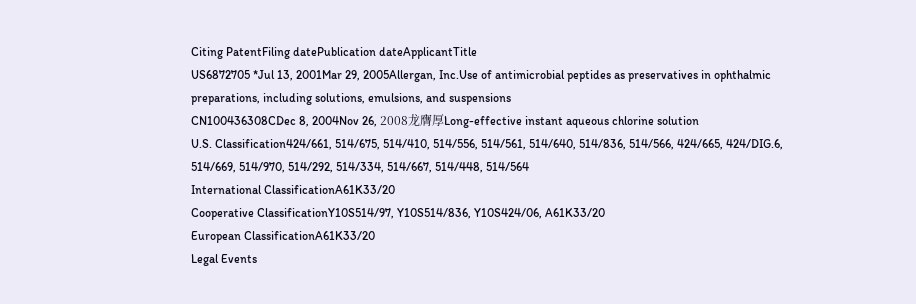Citing PatentFiling datePublication dateApplicantTitle
US6872705 *Jul 13, 2001Mar 29, 2005Allergan, Inc.Use of antimicrobial peptides as preservatives in ophthalmic preparations, including solutions, emulsions, and suspensions
CN100436308CDec 8, 2004Nov 26, 2008龙膺厚Long-effective instant aqueous chlorine solution
U.S. Classification424/661, 514/675, 514/410, 514/556, 514/561, 514/640, 514/836, 514/566, 424/665, 424/DIG.6, 514/669, 514/970, 514/292, 514/334, 514/667, 514/448, 514/564
International ClassificationA61K33/20
Cooperative ClassificationY10S514/97, Y10S514/836, Y10S424/06, A61K33/20
European ClassificationA61K33/20
Legal Events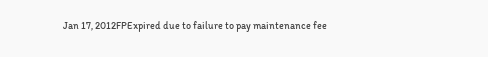Jan 17, 2012FPExpired due to failure to pay maintenance fee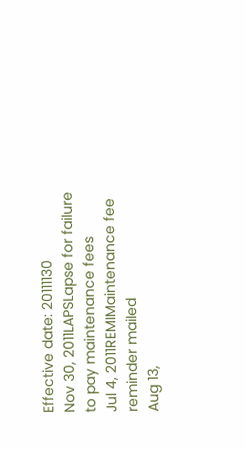Effective date: 20111130
Nov 30, 2011LAPSLapse for failure to pay maintenance fees
Jul 4, 2011REMIMaintenance fee reminder mailed
Aug 13,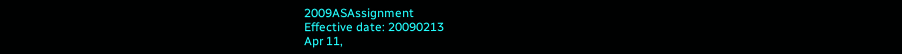2009ASAssignment
Effective date: 20090213
Apr 11,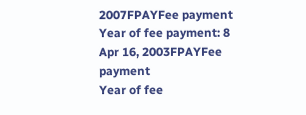2007FPAYFee payment
Year of fee payment: 8
Apr 16, 2003FPAYFee payment
Year of fee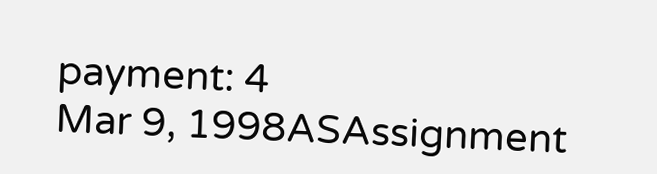payment: 4
Mar 9, 1998ASAssignment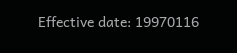Effective date: 19970116